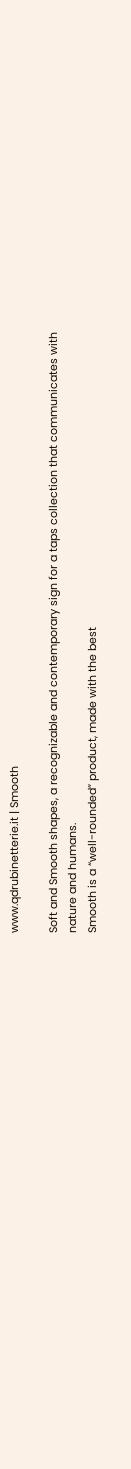www.qdrubinetterie.it | Smooth

Soft and Smooth shapes, a recognizable and contemporary sign for a taps collection that communicates with nature and humans.
Smooth is a “well-rounded” product, made with the best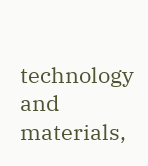technology and materials,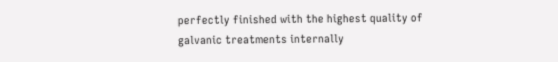perfectly finished with the highest quality of galvanic treatments internally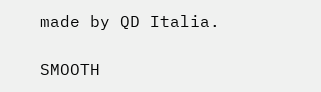made by QD Italia.

SMOOTH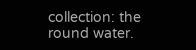collection: the round water.